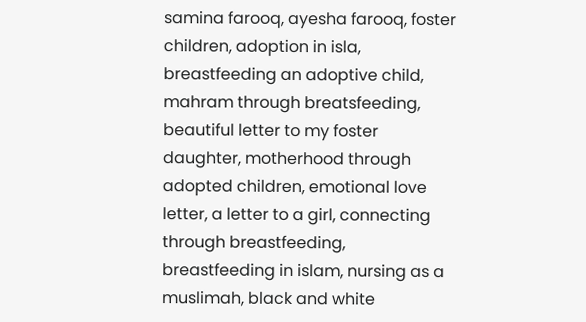samina farooq, ayesha farooq, foster children, adoption in isla, breastfeeding an adoptive child, mahram through breatsfeeding, beautiful letter to my foster daughter, motherhood through adopted children, emotional love letter, a letter to a girl, connecting through breastfeeding, breastfeeding in islam, nursing as a muslimah, black and white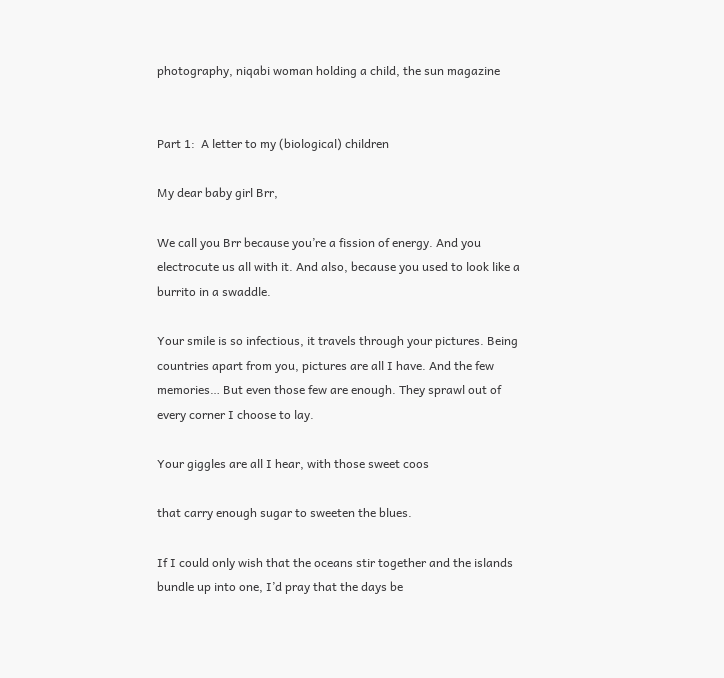photography, niqabi woman holding a child, the sun magazine


Part 1:  A letter to my (biological) children

My dear baby girl Brr,

We call you Brr because you’re a fission of energy. And you electrocute us all with it. And also, because you used to look like a burrito in a swaddle.

Your smile is so infectious, it travels through your pictures. Being countries apart from you, pictures are all I have. And the few memories… But even those few are enough. They sprawl out of every corner I choose to lay.

Your giggles are all I hear, with those sweet coos

that carry enough sugar to sweeten the blues.

If I could only wish that the oceans stir together and the islands bundle up into one, I’d pray that the days be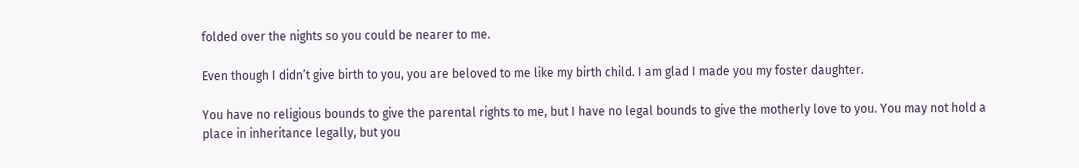folded over the nights so you could be nearer to me.

Even though I didn’t give birth to you, you are beloved to me like my birth child. I am glad I made you my foster daughter.

You have no religious bounds to give the parental rights to me, but I have no legal bounds to give the motherly love to you. You may not hold a place in inheritance legally, but you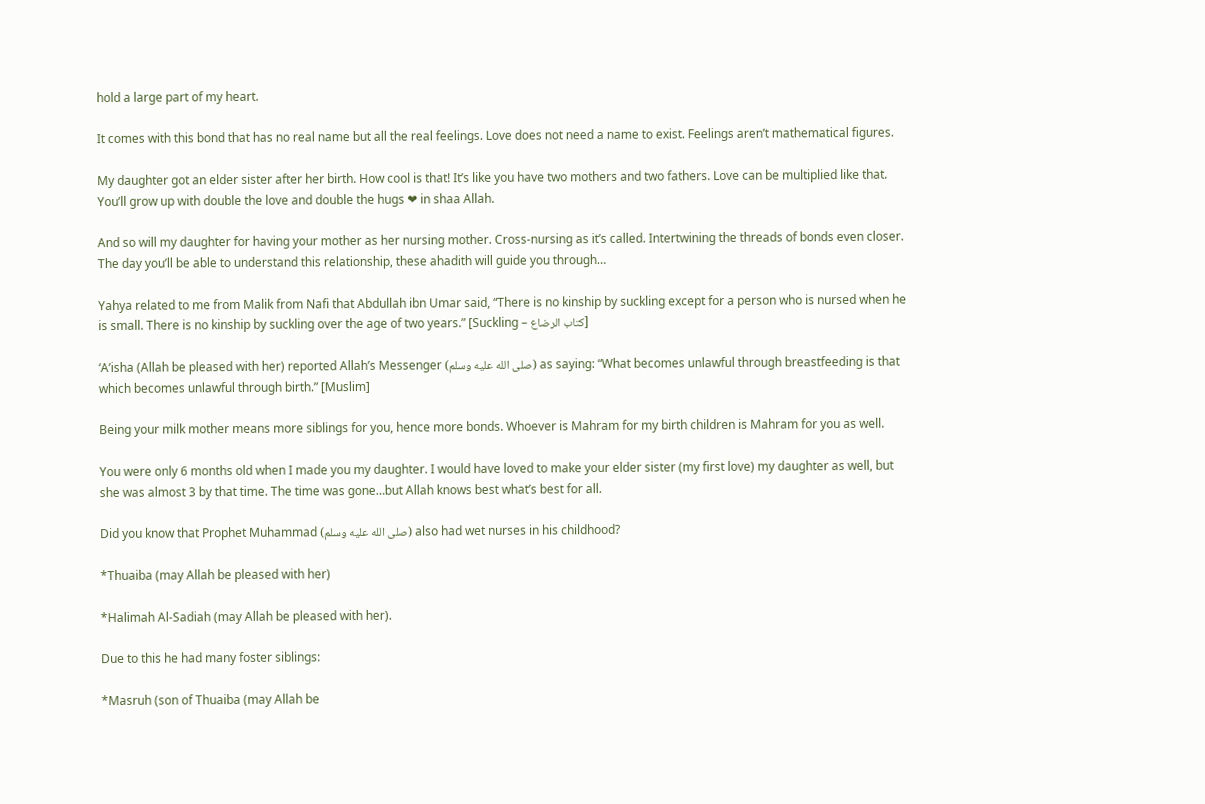hold a large part of my heart.

It comes with this bond that has no real name but all the real feelings. Love does not need a name to exist. Feelings aren’t mathematical figures.

My daughter got an elder sister after her birth. How cool is that! It’s like you have two mothers and two fathers. Love can be multiplied like that. You’ll grow up with double the love and double the hugs ❤ in shaa Allah.

And so will my daughter for having your mother as her nursing mother. Cross-nursing as it’s called. Intertwining the threads of bonds even closer. The day you’ll be able to understand this relationship, these ahadith will guide you through…

Yahya related to me from Malik from Nafi that Abdullah ibn Umar said, “There is no kinship by suckling except for a person who is nursed when he is small. There is no kinship by suckling over the age of two years.” [Suckling – كتاب الرضاع]

‘A’isha (Allah be pleased with her) reported Allah’s Messenger (صلى الله عليه وسلم) as saying: “What becomes unlawful through breastfeeding is that which becomes unlawful through birth.” [Muslim]

Being your milk mother means more siblings for you, hence more bonds. Whoever is Mahram for my birth children is Mahram for you as well.

You were only 6 months old when I made you my daughter. I would have loved to make your elder sister (my first love) my daughter as well, but she was almost 3 by that time. The time was gone…but Allah knows best what’s best for all.

Did you know that Prophet Muhammad (صلى الله عليه وسلم) also had wet nurses in his childhood?

*Thuaiba (may Allah be pleased with her)

*Halimah Al-Sadiah (may Allah be pleased with her).

Due to this he had many foster siblings:

*Masruh (son of Thuaiba (may Allah be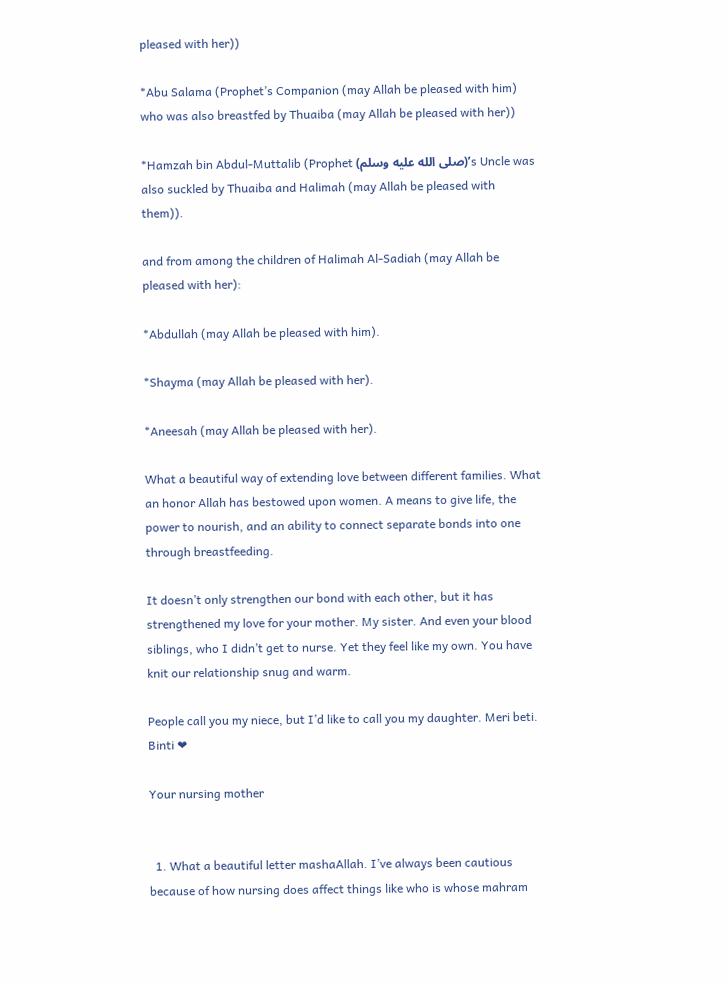pleased with her))

*Abu Salama (Prophet’s Companion (may Allah be pleased with him) who was also breastfed by Thuaiba (may Allah be pleased with her))

*Hamzah bin Abdul-Muttalib (Prophet (صلى الله عليه وسلم)’s Uncle was also suckled by Thuaiba and Halimah (may Allah be pleased with them)).

and from among the children of Halimah Al-Sadiah (may Allah be pleased with her):

*Abdullah (may Allah be pleased with him).

*Shayma (may Allah be pleased with her).

*Aneesah (may Allah be pleased with her).

What a beautiful way of extending love between different families. What an honor Allah has bestowed upon women. A means to give life, the power to nourish, and an ability to connect separate bonds into one through breastfeeding.

It doesn’t only strengthen our bond with each other, but it has strengthened my love for your mother. My sister. And even your blood siblings, who I didn’t get to nurse. Yet they feel like my own. You have knit our relationship snug and warm.

People call you my niece, but I’d like to call you my daughter. Meri beti. Binti ❤

Your nursing mother


  1. What a beautiful letter mashaAllah. I’ve always been cautious because of how nursing does affect things like who is whose mahram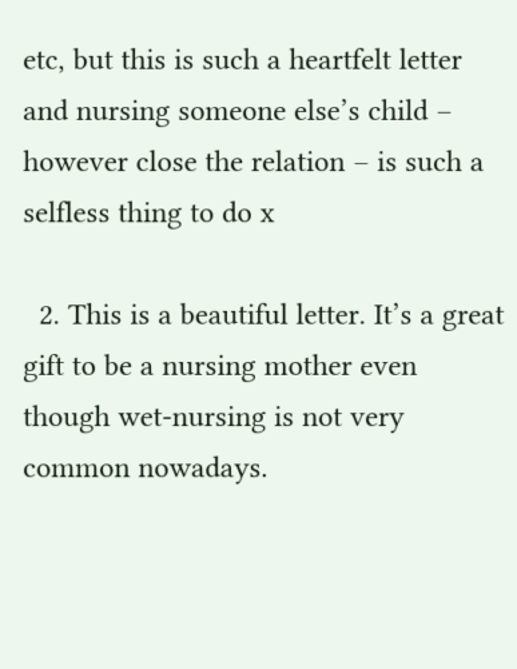etc, but this is such a heartfelt letter and nursing someone else’s child – however close the relation – is such a selfless thing to do x

  2. This is a beautiful letter. It’s a great gift to be a nursing mother even though wet-nursing is not very common nowadays.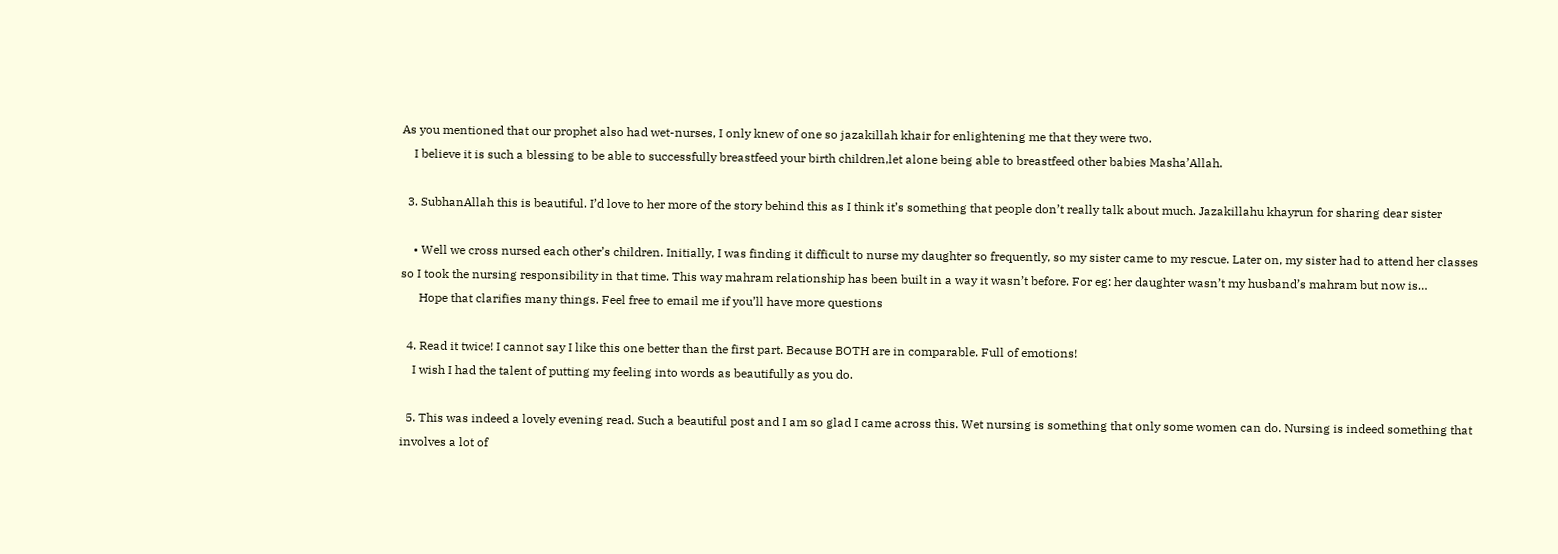As you mentioned that our prophet also had wet-nurses, I only knew of one so jazakillah khair for enlightening me that they were two.
    I believe it is such a blessing to be able to successfully breastfeed your birth children,let alone being able to breastfeed other babies Masha’Allah.

  3. SubhanAllah this is beautiful. I’d love to her more of the story behind this as I think it’s something that people don’t really talk about much. Jazakillahu khayrun for sharing dear sister

    • Well we cross nursed each other’s children. Initially, I was finding it difficult to nurse my daughter so frequently, so my sister came to my rescue. Later on, my sister had to attend her classes so I took the nursing responsibility in that time. This way mahram relationship has been built in a way it wasn’t before. For eg: her daughter wasn’t my husband’s mahram but now is…
      Hope that clarifies many things. Feel free to email me if you’ll have more questions

  4. Read it twice! I cannot say I like this one better than the first part. Because BOTH are in comparable. Full of emotions!
    I wish I had the talent of putting my feeling into words as beautifully as you do.

  5. This was indeed a lovely evening read. Such a beautiful post and I am so glad I came across this. Wet nursing is something that only some women can do. Nursing is indeed something that involves a lot of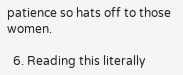patience so hats off to those women.

  6. Reading this literally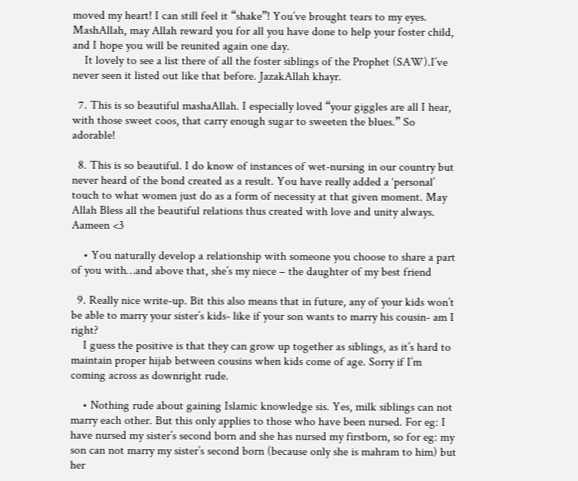moved my heart! I can still feel it “shake”! You’ve brought tears to my eyes. MashAllah, may Allah reward you for all you have done to help your foster child, and I hope you will be reunited again one day.
    It lovely to see a list there of all the foster siblings of the Prophet (SAW).I’ve never seen it listed out like that before. JazakAllah khayr.

  7. This is so beautiful mashaAllah. I especially loved “your giggles are all I hear, with those sweet coos, that carry enough sugar to sweeten the blues.” So adorable!

  8. This is so beautiful. I do know of instances of wet-nursing in our country but never heard of the bond created as a result. You have really added a ‘personal’ touch to what women just do as a form of necessity at that given moment. May Allah Bless all the beautiful relations thus created with love and unity always. Aameen <3

    • You naturally develop a relationship with someone you choose to share a part of you with…and above that, she’s my niece – the daughter of my best friend

  9. Really nice write-up. Bit this also means that in future, any of your kids won’t be able to marry your sister’s kids- like if your son wants to marry his cousin- am I right?
    I guess the positive is that they can grow up together as siblings, as it’s hard to maintain proper hijab between cousins when kids come of age. Sorry if I’m coming across as downright rude.

    • Nothing rude about gaining Islamic knowledge sis. Yes, milk siblings can not marry each other. But this only applies to those who have been nursed. For eg: I have nursed my sister’s second born and she has nursed my firstborn, so for eg: my son can not marry my sister’s second born (because only she is mahram to him) but her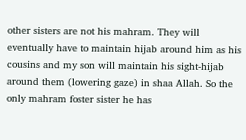other sisters are not his mahram. They will eventually have to maintain hijab around him as his cousins and my son will maintain his sight-hijab around them (lowering gaze) in shaa Allah. So the only mahram foster sister he has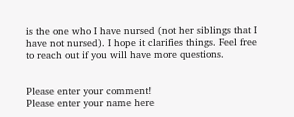is the one who I have nursed (not her siblings that I have not nursed). I hope it clarifies things. Feel free to reach out if you will have more questions.


Please enter your comment!
Please enter your name here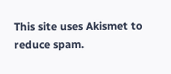This site uses Akismet to reduce spam.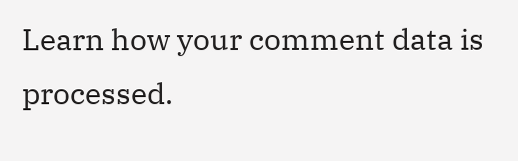Learn how your comment data is processed.